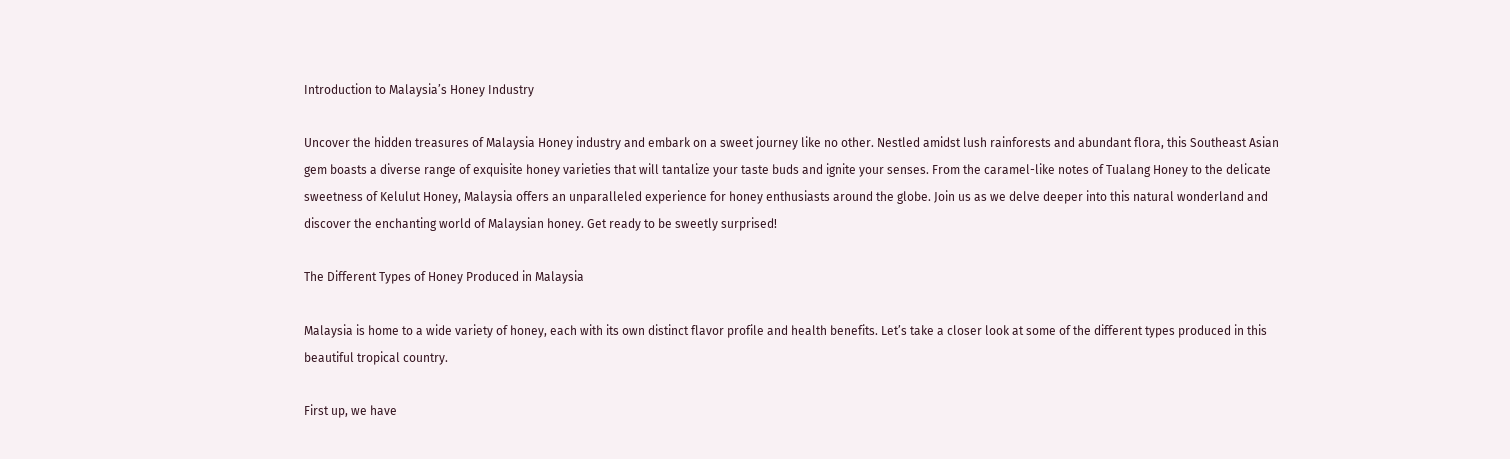Introduction to Malaysia’s Honey Industry

Uncover the hidden treasures of Malaysia Honey industry and embark on a sweet journey like no other. Nestled amidst lush rainforests and abundant flora, this Southeast Asian gem boasts a diverse range of exquisite honey varieties that will tantalize your taste buds and ignite your senses. From the caramel-like notes of Tualang Honey to the delicate sweetness of Kelulut Honey, Malaysia offers an unparalleled experience for honey enthusiasts around the globe. Join us as we delve deeper into this natural wonderland and discover the enchanting world of Malaysian honey. Get ready to be sweetly surprised!

The Different Types of Honey Produced in Malaysia

Malaysia is home to a wide variety of honey, each with its own distinct flavor profile and health benefits. Let’s take a closer look at some of the different types produced in this beautiful tropical country.

First up, we have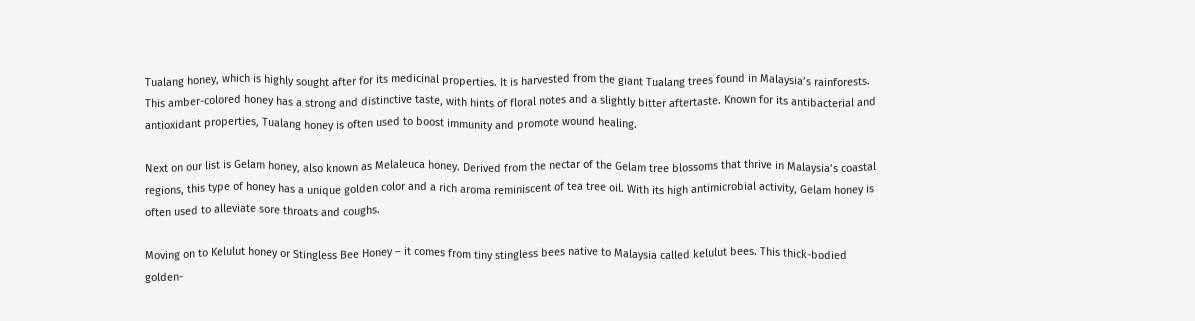Tualang honey, which is highly sought after for its medicinal properties. It is harvested from the giant Tualang trees found in Malaysia’s rainforests. This amber-colored honey has a strong and distinctive taste, with hints of floral notes and a slightly bitter aftertaste. Known for its antibacterial and antioxidant properties, Tualang honey is often used to boost immunity and promote wound healing.

Next on our list is Gelam honey, also known as Melaleuca honey. Derived from the nectar of the Gelam tree blossoms that thrive in Malaysia’s coastal regions, this type of honey has a unique golden color and a rich aroma reminiscent of tea tree oil. With its high antimicrobial activity, Gelam honey is often used to alleviate sore throats and coughs.

Moving on to Kelulut honey or Stingless Bee Honey – it comes from tiny stingless bees native to Malaysia called kelulut bees. This thick-bodied golden-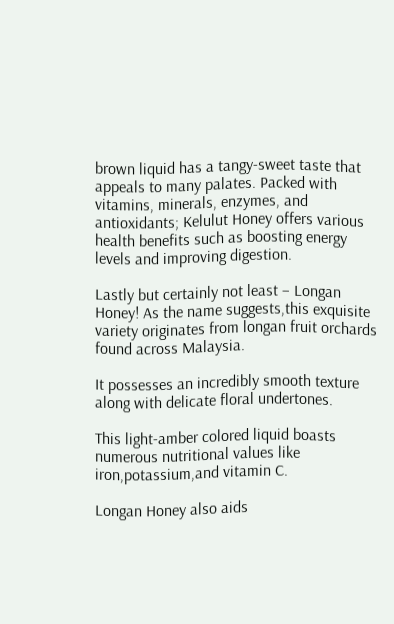brown liquid has a tangy-sweet taste that appeals to many palates. Packed with vitamins, minerals, enzymes, and antioxidants; Kelulut Honey offers various health benefits such as boosting energy levels and improving digestion.

Lastly but certainly not least – Longan Honey! As the name suggests,this exquisite variety originates from longan fruit orchards found across Malaysia.

It possesses an incredibly smooth texture along with delicate floral undertones.

This light-amber colored liquid boasts numerous nutritional values like iron,potassium,and vitamin C.

Longan Honey also aids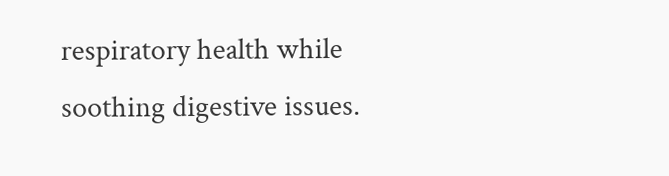respiratory health while soothing digestive issues.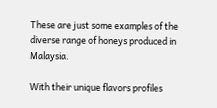These are just some examples of the diverse range of honeys produced in Malaysia.

With their unique flavors profiles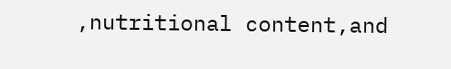,nutritional content,and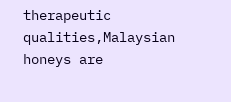therapeutic qualities,Malaysian honeys are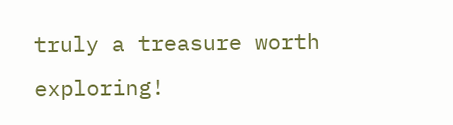truly a treasure worth exploring!